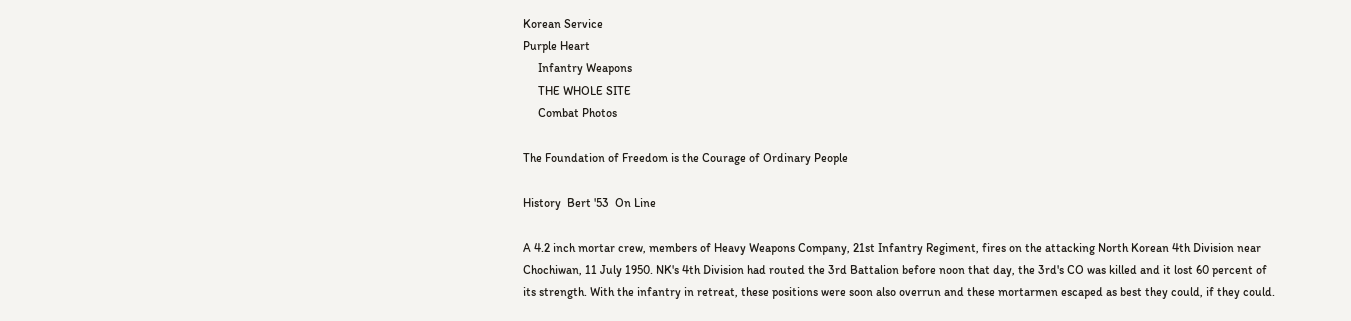Korean Service
Purple Heart
     Infantry Weapons
     THE WHOLE SITE
     Combat Photos

The Foundation of Freedom is the Courage of Ordinary People

History  Bert '53  On Line

A 4.2 inch mortar crew, members of Heavy Weapons Company, 21st Infantry Regiment, fires on the attacking North Korean 4th Division near Chochiwan, 11 July 1950. NK's 4th Division had routed the 3rd Battalion before noon that day, the 3rd's CO was killed and it lost 60 percent of its strength. With the infantry in retreat, these positions were soon also overrun and these mortarmen escaped as best they could, if they could.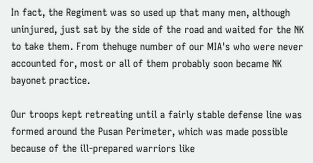In fact, the Regiment was so used up that many men, although uninjured, just sat by the side of the road and waited for the NK to take them. From thehuge number of our MIA's who were never accounted for, most or all of them probably soon became NK bayonet practice.

Our troops kept retreating until a fairly stable defense line was formed around the Pusan Perimeter, which was made possible because of the ill-prepared warriors like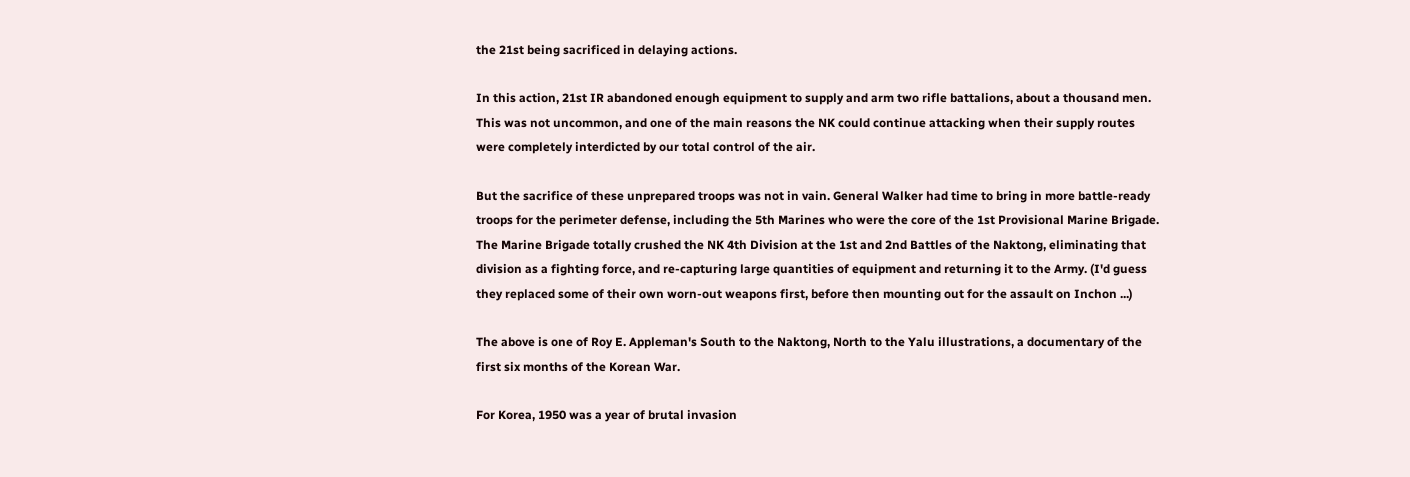the 21st being sacrificed in delaying actions.

In this action, 21st IR abandoned enough equipment to supply and arm two rifle battalions, about a thousand men. This was not uncommon, and one of the main reasons the NK could continue attacking when their supply routes were completely interdicted by our total control of the air.

But the sacrifice of these unprepared troops was not in vain. General Walker had time to bring in more battle-ready troops for the perimeter defense, including the 5th Marines who were the core of the 1st Provisional Marine Brigade. The Marine Brigade totally crushed the NK 4th Division at the 1st and 2nd Battles of the Naktong, eliminating that division as a fighting force, and re-capturing large quantities of equipment and returning it to the Army. (I'd guess they replaced some of their own worn-out weapons first, before then mounting out for the assault on Inchon ...)

The above is one of Roy E. Appleman's South to the Naktong, North to the Yalu illustrations, a documentary of the first six months of the Korean War.

For Korea, 1950 was a year of brutal invasion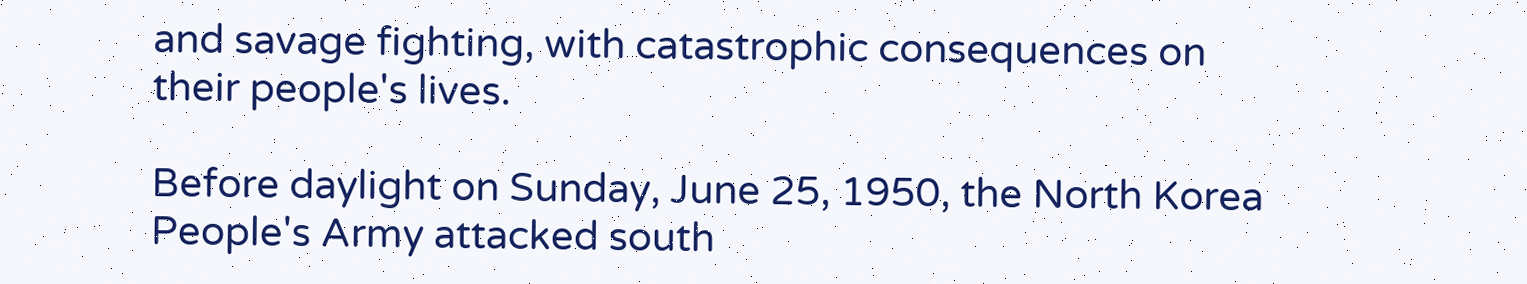and savage fighting, with catastrophic consequences on their people's lives.

Before daylight on Sunday, June 25, 1950, the North Korea People's Army attacked south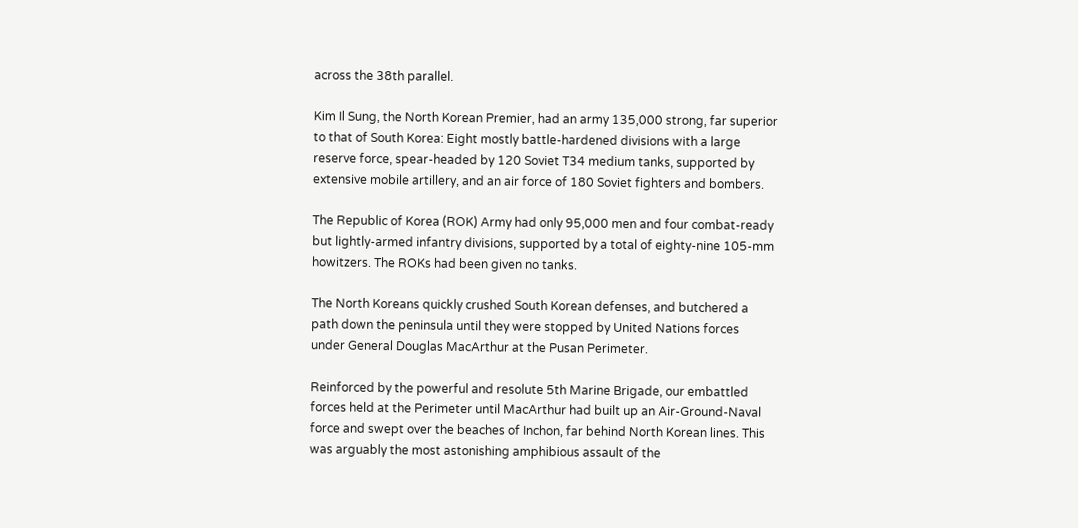across the 38th parallel.

Kim Il Sung, the North Korean Premier, had an army 135,000 strong, far superior to that of South Korea: Eight mostly battle-hardened divisions with a large reserve force, spear-headed by 120 Soviet T34 medium tanks, supported by extensive mobile artillery, and an air force of 180 Soviet fighters and bombers.

The Republic of Korea (ROK) Army had only 95,000 men and four combat-ready but lightly-armed infantry divisions, supported by a total of eighty-nine 105-mm howitzers. The ROKs had been given no tanks.

The North Koreans quickly crushed South Korean defenses, and butchered a path down the peninsula until they were stopped by United Nations forces under General Douglas MacArthur at the Pusan Perimeter.

Reinforced by the powerful and resolute 5th Marine Brigade, our embattled forces held at the Perimeter until MacArthur had built up an Air-Ground-Naval force and swept over the beaches of Inchon, far behind North Korean lines. This was arguably the most astonishing amphibious assault of the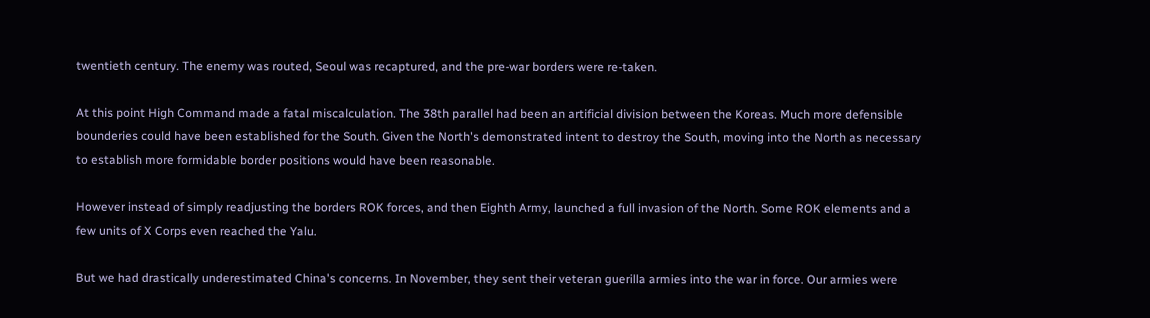twentieth century. The enemy was routed, Seoul was recaptured, and the pre-war borders were re-taken.

At this point High Command made a fatal miscalculation. The 38th parallel had been an artificial division between the Koreas. Much more defensible bounderies could have been established for the South. Given the North's demonstrated intent to destroy the South, moving into the North as necessary to establish more formidable border positions would have been reasonable.

However instead of simply readjusting the borders ROK forces, and then Eighth Army, launched a full invasion of the North. Some ROK elements and a few units of X Corps even reached the Yalu.

But we had drastically underestimated China's concerns. In November, they sent their veteran guerilla armies into the war in force. Our armies were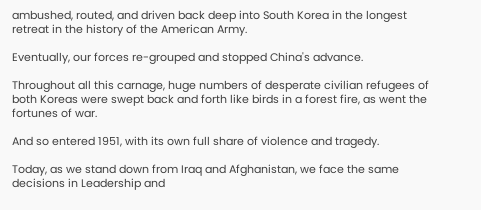ambushed, routed, and driven back deep into South Korea in the longest retreat in the history of the American Army.

Eventually, our forces re-grouped and stopped China's advance.

Throughout all this carnage, huge numbers of desperate civilian refugees of both Koreas were swept back and forth like birds in a forest fire, as went the fortunes of war.

And so entered 1951, with its own full share of violence and tragedy.

Today, as we stand down from Iraq and Afghanistan, we face the same decisions in Leadership and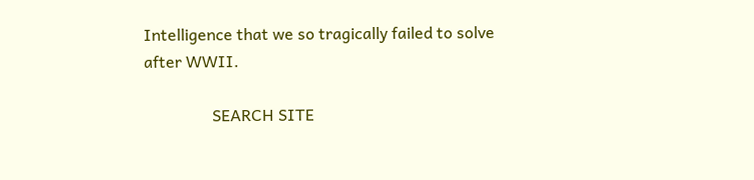Intelligence that we so tragically failed to solve after WWII.

                 SEARCH SITE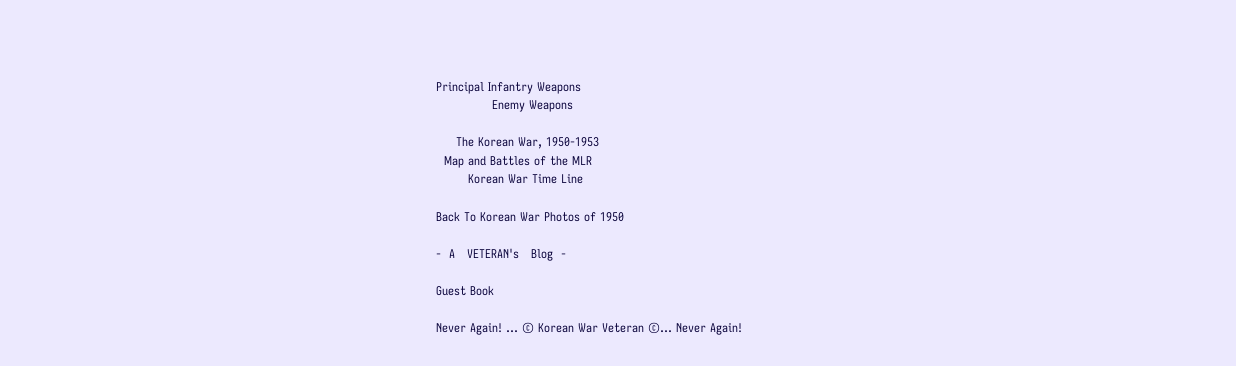Principal Infantry Weapons
              Enemy Weapons

     The Korean War, 1950-1953
  Map and Battles of the MLR
        Korean War Time Line

Back To Korean War Photos of 1950

-  A   VETERAN's   Blog  -

Guest Book

Never Again! ... © Korean War Veteran ©... Never Again!